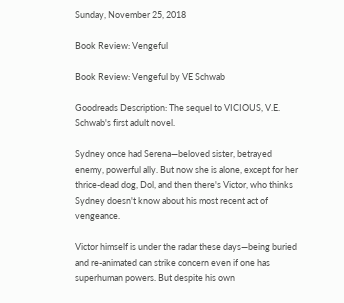Sunday, November 25, 2018

Book Review: Vengeful

Book Review: Vengeful by VE Schwab

Goodreads Description: The sequel to VICIOUS, V.E. Schwab's first adult novel.

Sydney once had Serena—beloved sister, betrayed enemy, powerful ally. But now she is alone, except for her thrice-dead dog, Dol, and then there's Victor, who thinks Sydney doesn't know about his most recent act of vengeance.

Victor himself is under the radar these days—being buried and re-animated can strike concern even if one has superhuman powers. But despite his own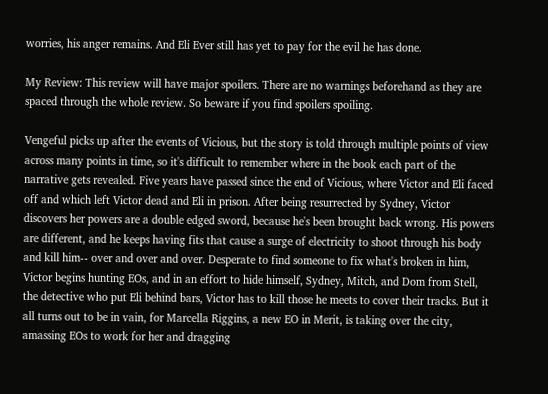worries, his anger remains. And Eli Ever still has yet to pay for the evil he has done.

My Review: This review will have major spoilers. There are no warnings beforehand as they are spaced through the whole review. So beware if you find spoilers spoiling.

Vengeful picks up after the events of Vicious, but the story is told through multiple points of view across many points in time, so it's difficult to remember where in the book each part of the narrative gets revealed. Five years have passed since the end of Vicious, where Victor and Eli faced off and which left Victor dead and Eli in prison. After being resurrected by Sydney, Victor discovers her powers are a double edged sword, because he's been brought back wrong. His powers are different, and he keeps having fits that cause a surge of electricity to shoot through his body and kill him-- over and over and over. Desperate to find someone to fix what's broken in him, Victor begins hunting EOs, and in an effort to hide himself, Sydney, Mitch, and Dom from Stell, the detective who put Eli behind bars, Victor has to kill those he meets to cover their tracks. But it all turns out to be in vain, for Marcella Riggins, a new EO in Merit, is taking over the city, amassing EOs to work for her and dragging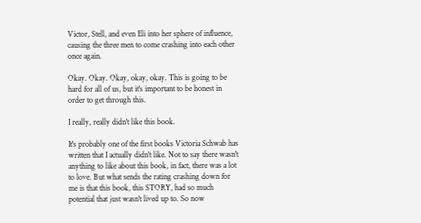Victor, Stell, and even Eli into her sphere of influence, causing the three men to come crashing into each other once again.

Okay. Okay. Okay, okay, okay. This is going to be hard for all of us, but it's important to be honest in order to get through this.

I really, really didn't like this book.

It's probably one of the first books Victoria Schwab has written that I actually didn't like. Not to say there wasn't anything to like about this book, in fact, there was a lot to love. But what sends the rating crashing down for me is that this book, this STORY, had so much potential that just wasn't lived up to. So now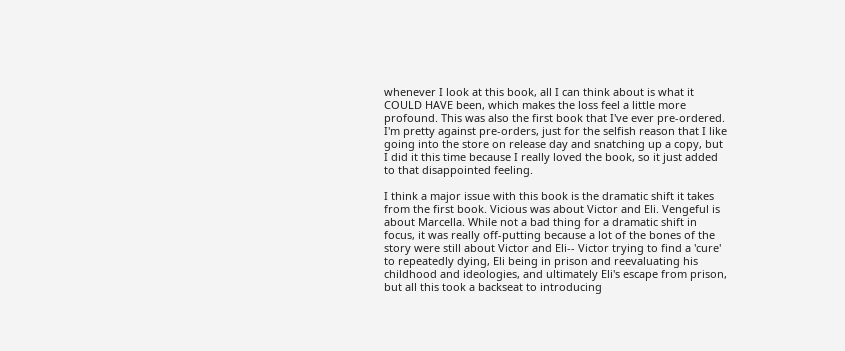whenever I look at this book, all I can think about is what it COULD HAVE been, which makes the loss feel a little more profound. This was also the first book that I've ever pre-ordered. I'm pretty against pre-orders, just for the selfish reason that I like going into the store on release day and snatching up a copy, but I did it this time because I really loved the book, so it just added to that disappointed feeling.

I think a major issue with this book is the dramatic shift it takes from the first book. Vicious was about Victor and Eli. Vengeful is about Marcella. While not a bad thing for a dramatic shift in focus, it was really off-putting because a lot of the bones of the story were still about Victor and Eli-- Victor trying to find a 'cure' to repeatedly dying, Eli being in prison and reevaluating his childhood and ideologies, and ultimately Eli's escape from prison, but all this took a backseat to introducing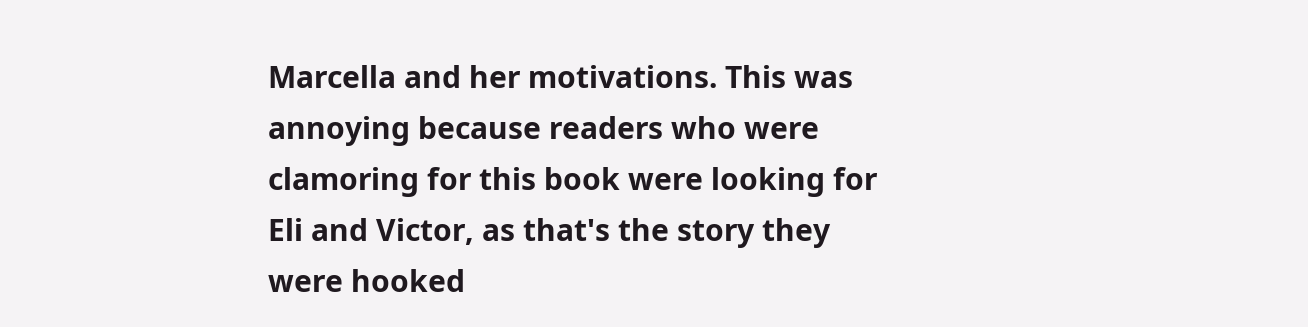Marcella and her motivations. This was annoying because readers who were clamoring for this book were looking for Eli and Victor, as that's the story they were hooked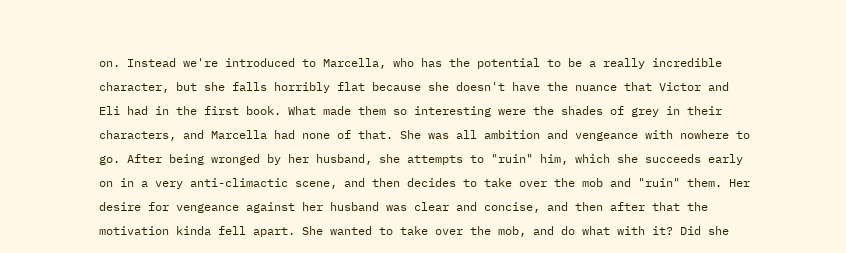on. Instead we're introduced to Marcella, who has the potential to be a really incredible character, but she falls horribly flat because she doesn't have the nuance that Victor and Eli had in the first book. What made them so interesting were the shades of grey in their characters, and Marcella had none of that. She was all ambition and vengeance with nowhere to go. After being wronged by her husband, she attempts to "ruin" him, which she succeeds early on in a very anti-climactic scene, and then decides to take over the mob and "ruin" them. Her desire for vengeance against her husband was clear and concise, and then after that the motivation kinda fell apart. She wanted to take over the mob, and do what with it? Did she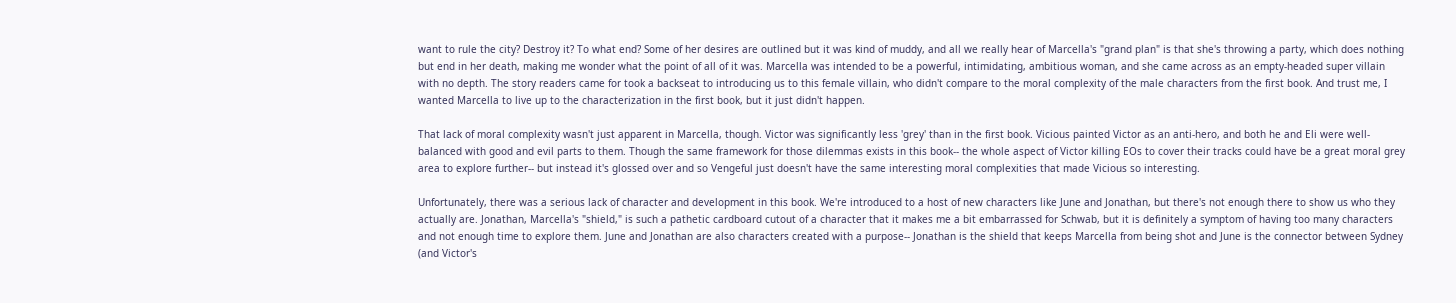want to rule the city? Destroy it? To what end? Some of her desires are outlined but it was kind of muddy, and all we really hear of Marcella's "grand plan" is that she's throwing a party, which does nothing but end in her death, making me wonder what the point of all of it was. Marcella was intended to be a powerful, intimidating, ambitious woman, and she came across as an empty-headed super villain with no depth. The story readers came for took a backseat to introducing us to this female villain, who didn't compare to the moral complexity of the male characters from the first book. And trust me, I wanted Marcella to live up to the characterization in the first book, but it just didn't happen.

That lack of moral complexity wasn't just apparent in Marcella, though. Victor was significantly less 'grey' than in the first book. Vicious painted Victor as an anti-hero, and both he and Eli were well-balanced with good and evil parts to them. Though the same framework for those dilemmas exists in this book-- the whole aspect of Victor killing EOs to cover their tracks could have be a great moral grey area to explore further-- but instead it's glossed over and so Vengeful just doesn't have the same interesting moral complexities that made Vicious so interesting.

Unfortunately, there was a serious lack of character and development in this book. We're introduced to a host of new characters like June and Jonathan, but there's not enough there to show us who they actually are. Jonathan, Marcella's "shield," is such a pathetic cardboard cutout of a character that it makes me a bit embarrassed for Schwab, but it is definitely a symptom of having too many characters and not enough time to explore them. June and Jonathan are also characters created with a purpose-- Jonathan is the shield that keeps Marcella from being shot and June is the connector between Sydney (and Victor's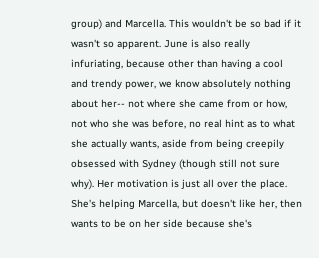group) and Marcella. This wouldn't be so bad if it wasn't so apparent. June is also really infuriating, because other than having a cool and trendy power, we know absolutely nothing about her-- not where she came from or how, not who she was before, no real hint as to what she actually wants, aside from being creepily obsessed with Sydney (though still not sure why). Her motivation is just all over the place. She's helping Marcella, but doesn't like her, then wants to be on her side because she's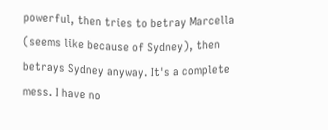powerful, then tries to betray Marcella (seems like because of Sydney), then betrays Sydney anyway. It's a complete mess. I have no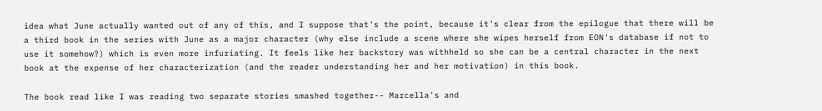idea what June actually wanted out of any of this, and I suppose that's the point, because it's clear from the epilogue that there will be a third book in the series with June as a major character (why else include a scene where she wipes herself from EON's database if not to use it somehow?) which is even more infuriating. It feels like her backstory was withheld so she can be a central character in the next book at the expense of her characterization (and the reader understanding her and her motivation) in this book.

The book read like I was reading two separate stories smashed together-- Marcella's and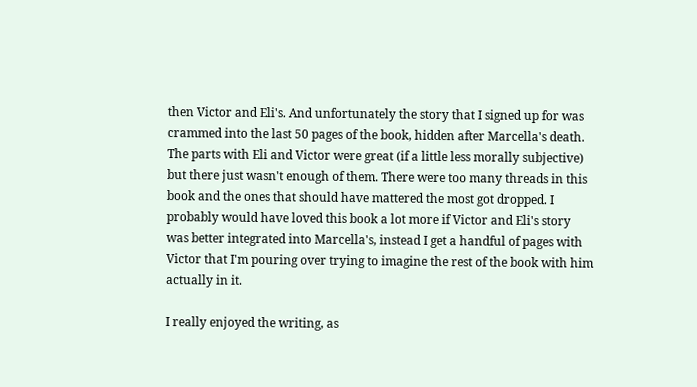then Victor and Eli's. And unfortunately the story that I signed up for was crammed into the last 50 pages of the book, hidden after Marcella's death. The parts with Eli and Victor were great (if a little less morally subjective) but there just wasn't enough of them. There were too many threads in this book and the ones that should have mattered the most got dropped. I probably would have loved this book a lot more if Victor and Eli's story was better integrated into Marcella's, instead I get a handful of pages with Victor that I'm pouring over trying to imagine the rest of the book with him actually in it.

I really enjoyed the writing, as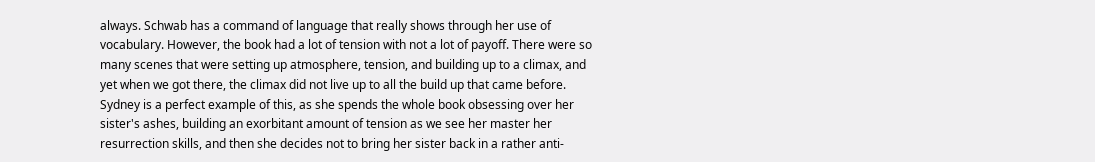always. Schwab has a command of language that really shows through her use of vocabulary. However, the book had a lot of tension with not a lot of payoff. There were so many scenes that were setting up atmosphere, tension, and building up to a climax, and yet when we got there, the climax did not live up to all the build up that came before. Sydney is a perfect example of this, as she spends the whole book obsessing over her sister's ashes, building an exorbitant amount of tension as we see her master her resurrection skills, and then she decides not to bring her sister back in a rather anti-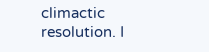climactic resolution. I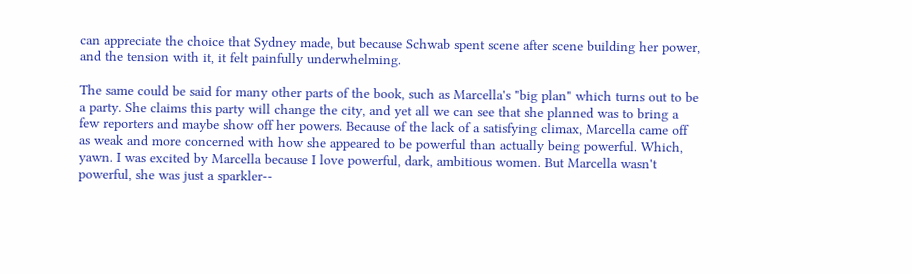can appreciate the choice that Sydney made, but because Schwab spent scene after scene building her power, and the tension with it, it felt painfully underwhelming.

The same could be said for many other parts of the book, such as Marcella's "big plan" which turns out to be a party. She claims this party will change the city, and yet all we can see that she planned was to bring a few reporters and maybe show off her powers. Because of the lack of a satisfying climax, Marcella came off as weak and more concerned with how she appeared to be powerful than actually being powerful. Which, yawn. I was excited by Marcella because I love powerful, dark, ambitious women. But Marcella wasn't powerful, she was just a sparkler--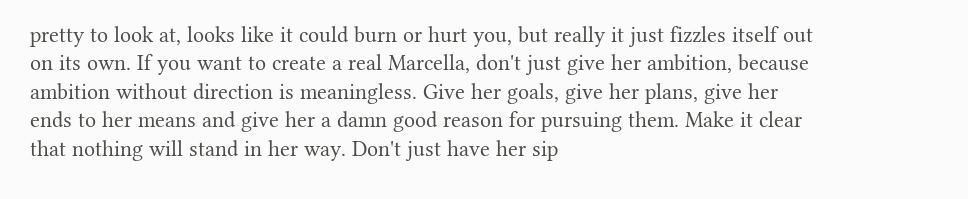pretty to look at, looks like it could burn or hurt you, but really it just fizzles itself out on its own. If you want to create a real Marcella, don't just give her ambition, because ambition without direction is meaningless. Give her goals, give her plans, give her ends to her means and give her a damn good reason for pursuing them. Make it clear that nothing will stand in her way. Don't just have her sip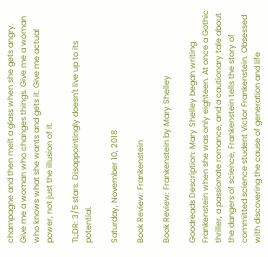champagne and then melt a glass when she gets angry. Give me a woman who changes things. Give me a woman who knows what she wants and gets it. Give me actual power, not just the illusion of it.

TL;DR: 3/5 stars. Disappointingly doesn't live up to its potential.

Saturday, November 10, 2018

Book Review: Frankenstein

Book Review: Frankenstein by Mary Shelley

Goodreads Description: Mary Shelley began writing Frankenstein when she was only eighteen. At once a Gothic thriller, a passionate romance, and a cautionary tale about the dangers of science, Frankenstein tells the story of committed science student Victor Frankenstein. Obsessed with discovering the cause of generation and life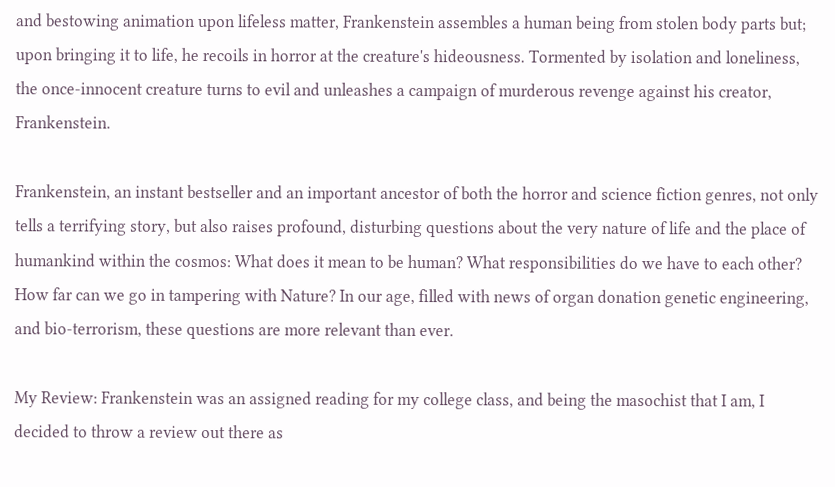and bestowing animation upon lifeless matter, Frankenstein assembles a human being from stolen body parts but; upon bringing it to life, he recoils in horror at the creature's hideousness. Tormented by isolation and loneliness, the once-innocent creature turns to evil and unleashes a campaign of murderous revenge against his creator, Frankenstein.

Frankenstein, an instant bestseller and an important ancestor of both the horror and science fiction genres, not only tells a terrifying story, but also raises profound, disturbing questions about the very nature of life and the place of humankind within the cosmos: What does it mean to be human? What responsibilities do we have to each other? How far can we go in tampering with Nature? In our age, filled with news of organ donation genetic engineering, and bio-terrorism, these questions are more relevant than ever.

My Review: Frankenstein was an assigned reading for my college class, and being the masochist that I am, I decided to throw a review out there as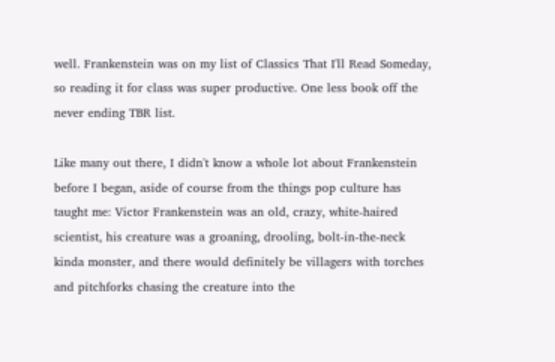well. Frankenstein was on my list of Classics That I'll Read Someday, so reading it for class was super productive. One less book off the never ending TBR list.

Like many out there, I didn't know a whole lot about Frankenstein before I began, aside of course from the things pop culture has taught me: Victor Frankenstein was an old, crazy, white-haired scientist, his creature was a groaning, drooling, bolt-in-the-neck kinda monster, and there would definitely be villagers with torches and pitchforks chasing the creature into the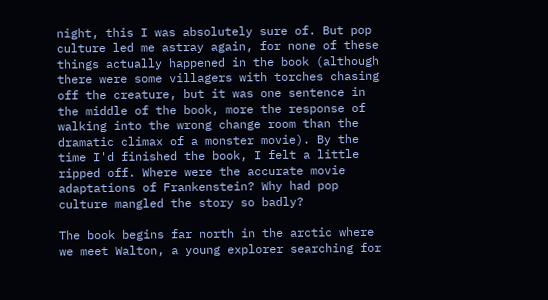night, this I was absolutely sure of. But pop culture led me astray again, for none of these things actually happened in the book (although there were some villagers with torches chasing off the creature, but it was one sentence in the middle of the book, more the response of walking into the wrong change room than the dramatic climax of a monster movie). By the time I'd finished the book, I felt a little ripped off. Where were the accurate movie adaptations of Frankenstein? Why had pop culture mangled the story so badly?

The book begins far north in the arctic where we meet Walton, a young explorer searching for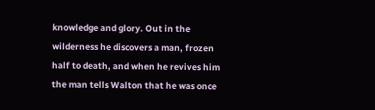knowledge and glory. Out in the wilderness he discovers a man, frozen half to death, and when he revives him the man tells Walton that he was once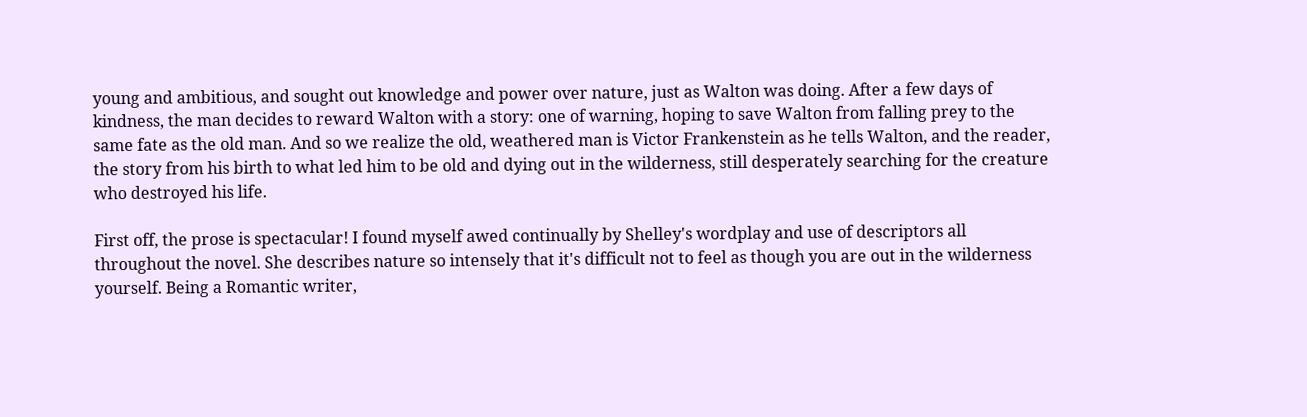young and ambitious, and sought out knowledge and power over nature, just as Walton was doing. After a few days of kindness, the man decides to reward Walton with a story: one of warning, hoping to save Walton from falling prey to the same fate as the old man. And so we realize the old, weathered man is Victor Frankenstein as he tells Walton, and the reader, the story from his birth to what led him to be old and dying out in the wilderness, still desperately searching for the creature who destroyed his life.

First off, the prose is spectacular! I found myself awed continually by Shelley's wordplay and use of descriptors all throughout the novel. She describes nature so intensely that it's difficult not to feel as though you are out in the wilderness yourself. Being a Romantic writer,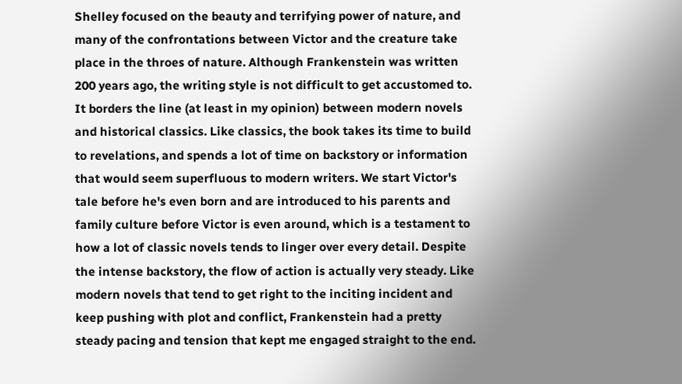Shelley focused on the beauty and terrifying power of nature, and many of the confrontations between Victor and the creature take place in the throes of nature. Although Frankenstein was written 200 years ago, the writing style is not difficult to get accustomed to. It borders the line (at least in my opinion) between modern novels and historical classics. Like classics, the book takes its time to build to revelations, and spends a lot of time on backstory or information that would seem superfluous to modern writers. We start Victor's tale before he's even born and are introduced to his parents and family culture before Victor is even around, which is a testament to how a lot of classic novels tends to linger over every detail. Despite the intense backstory, the flow of action is actually very steady. Like modern novels that tend to get right to the inciting incident and keep pushing with plot and conflict, Frankenstein had a pretty steady pacing and tension that kept me engaged straight to the end.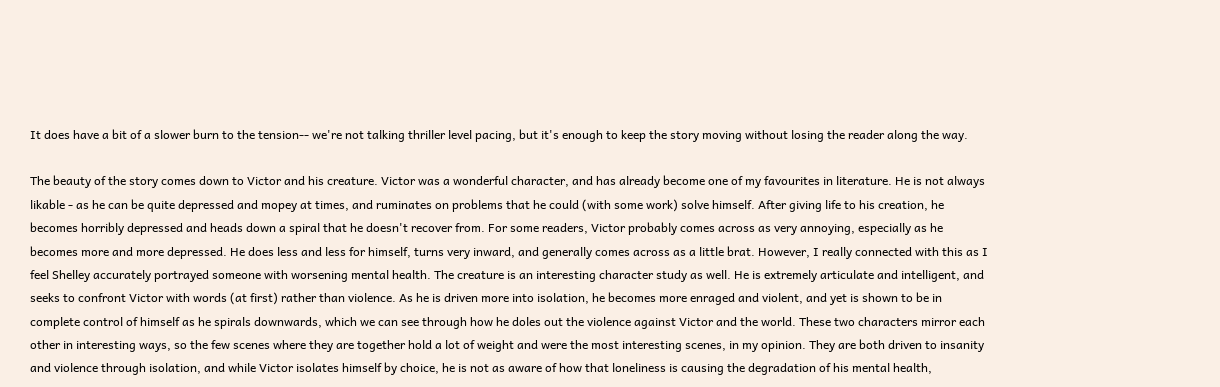It does have a bit of a slower burn to the tension-- we're not talking thriller level pacing, but it's enough to keep the story moving without losing the reader along the way.

The beauty of the story comes down to Victor and his creature. Victor was a wonderful character, and has already become one of my favourites in literature. He is not always likable - as he can be quite depressed and mopey at times, and ruminates on problems that he could (with some work) solve himself. After giving life to his creation, he becomes horribly depressed and heads down a spiral that he doesn't recover from. For some readers, Victor probably comes across as very annoying, especially as he becomes more and more depressed. He does less and less for himself, turns very inward, and generally comes across as a little brat. However, I really connected with this as I feel Shelley accurately portrayed someone with worsening mental health. The creature is an interesting character study as well. He is extremely articulate and intelligent, and seeks to confront Victor with words (at first) rather than violence. As he is driven more into isolation, he becomes more enraged and violent, and yet is shown to be in complete control of himself as he spirals downwards, which we can see through how he doles out the violence against Victor and the world. These two characters mirror each other in interesting ways, so the few scenes where they are together hold a lot of weight and were the most interesting scenes, in my opinion. They are both driven to insanity and violence through isolation, and while Victor isolates himself by choice, he is not as aware of how that loneliness is causing the degradation of his mental health,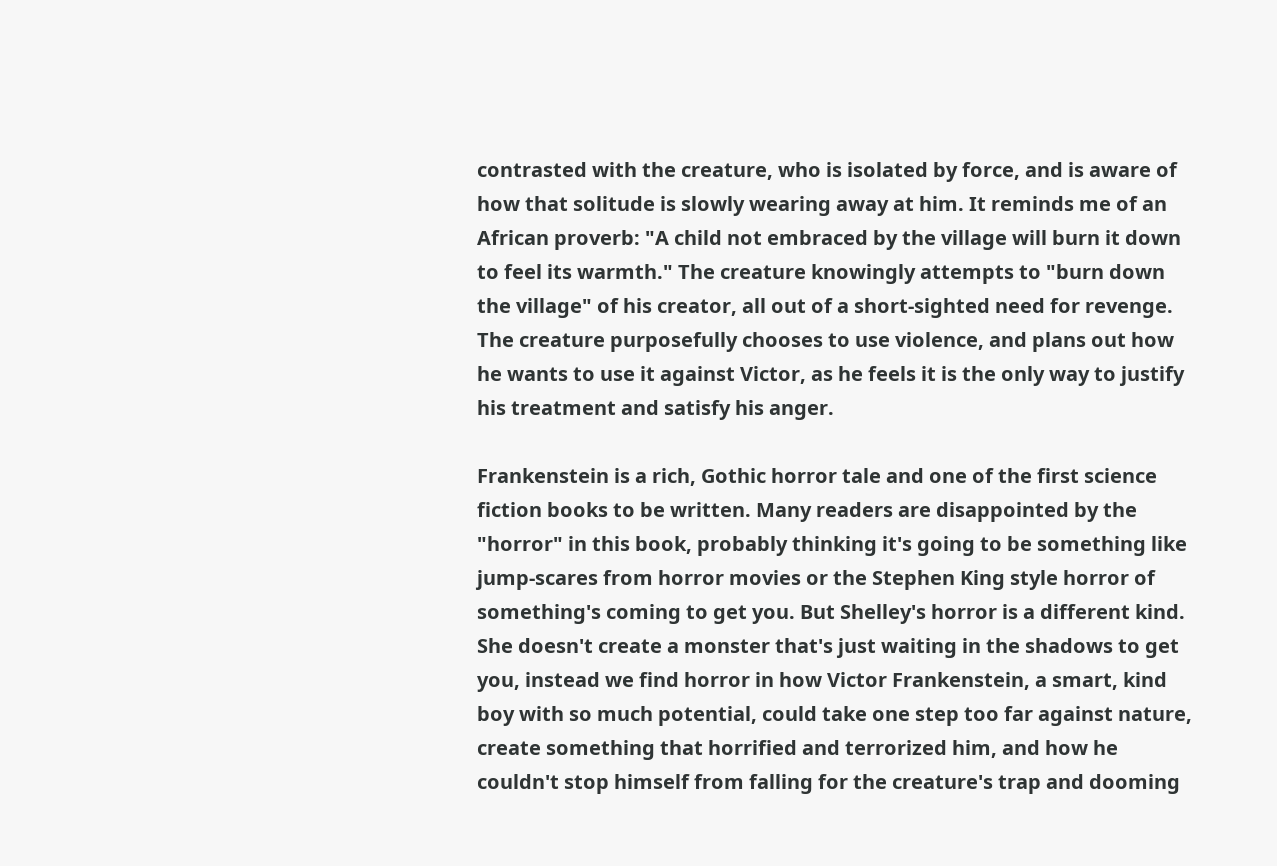contrasted with the creature, who is isolated by force, and is aware of how that solitude is slowly wearing away at him. It reminds me of an African proverb: "A child not embraced by the village will burn it down to feel its warmth." The creature knowingly attempts to "burn down the village" of his creator, all out of a short-sighted need for revenge. The creature purposefully chooses to use violence, and plans out how he wants to use it against Victor, as he feels it is the only way to justify his treatment and satisfy his anger.

Frankenstein is a rich, Gothic horror tale and one of the first science fiction books to be written. Many readers are disappointed by the "horror" in this book, probably thinking it's going to be something like jump-scares from horror movies or the Stephen King style horror of something's coming to get you. But Shelley's horror is a different kind. She doesn't create a monster that's just waiting in the shadows to get you, instead we find horror in how Victor Frankenstein, a smart, kind boy with so much potential, could take one step too far against nature, create something that horrified and terrorized him, and how he couldn't stop himself from falling for the creature's trap and dooming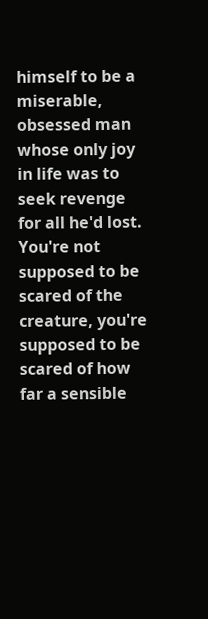himself to be a miserable, obsessed man whose only joy in life was to seek revenge for all he'd lost. You're not supposed to be scared of the creature, you're supposed to be scared of how far a sensible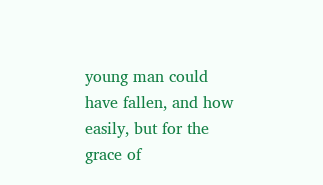young man could have fallen, and how easily, but for the grace of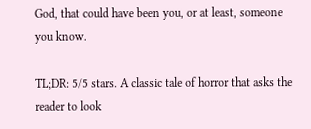God, that could have been you, or at least, someone you know.

TL;DR: 5/5 stars. A classic tale of horror that asks the reader to look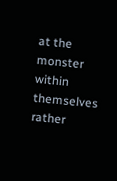at the monster within themselves rather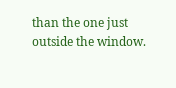than the one just outside the window.